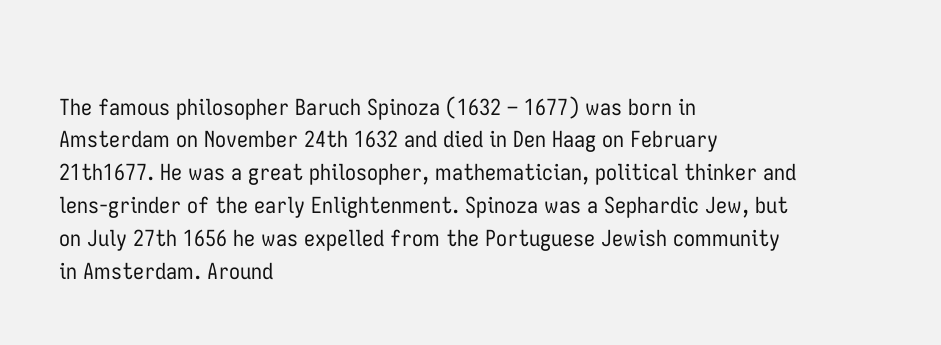The famous philosopher Baruch Spinoza (1632 – 1677) was born in Amsterdam on November 24th 1632 and died in Den Haag on February 21th1677. He was a great philosopher, mathematician, political thinker and lens-grinder of the early Enlightenment. Spinoza was a Sephardic Jew, but on July 27th 1656 he was expelled from the Portuguese Jewish community in Amsterdam. Around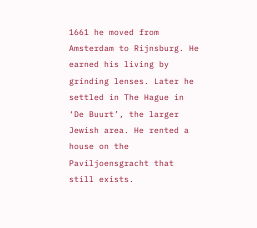1661 he moved from Amsterdam to Rijnsburg. He earned his living by grinding lenses. Later he settled in The Hague in ‘De Buurt’, the larger Jewish area. He rented a house on the Paviljoensgracht that still exists.